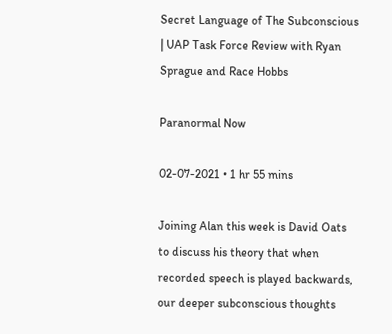Secret Language of The Subconscious | UAP Task Force Review with Ryan Sprague and Race Hobbs

Paranormal Now

02-07-2021 • 1 hr 55 mins

Joining Alan this week is David Oats to discuss his theory that when recorded speech is played backwards, our deeper subconscious thoughts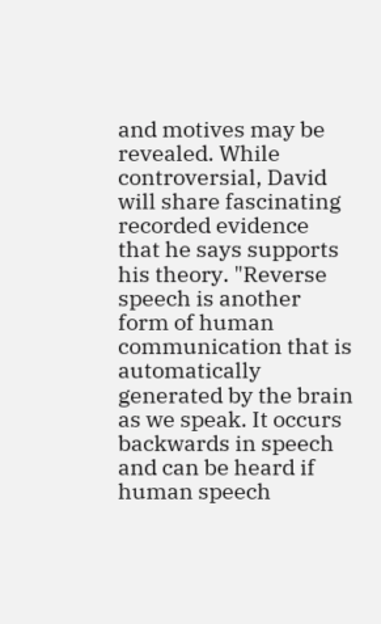and motives may be revealed. While controversial, David will share fascinating recorded evidence that he says supports his theory. "Reverse speech is another form of human communication that is automatically generated by the brain as we speak. It occurs backwards in speech and can be heard if human speech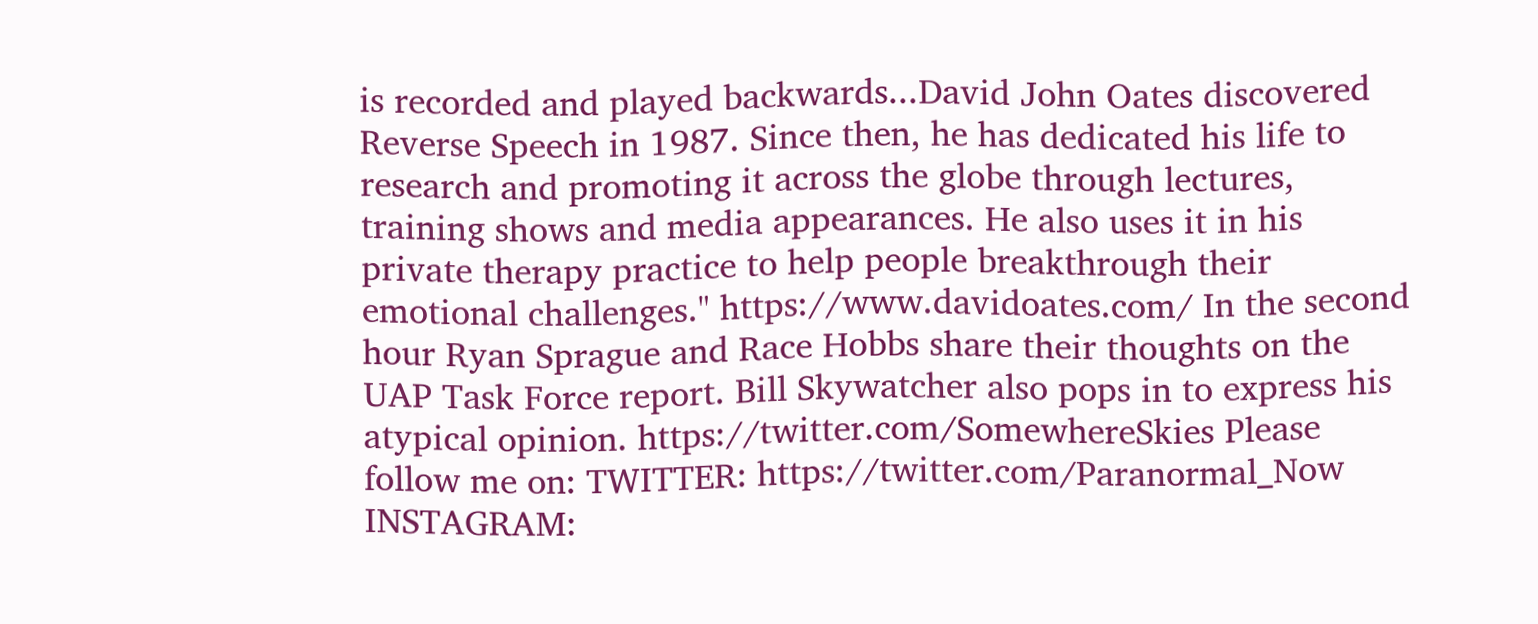is recorded and played backwards...David John Oates discovered Reverse Speech in 1987. Since then, he has dedicated his life to research and promoting it across the globe through lectures, training shows and media appearances. He also uses it in his private therapy practice to help people breakthrough their emotional challenges." https://www.davidoates.com/ In the second hour Ryan Sprague and Race Hobbs share their thoughts on the UAP Task Force report. Bill Skywatcher also pops in to express his atypical opinion. https://twitter.com/SomewhereSkies Please follow me on: TWITTER: https://twitter.com/Paranormal_Now INSTAGRAM: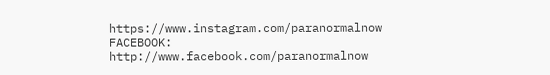https://www.instagram.com/paranormalnow FACEBOOK: http://www.facebook.com/paranormalnow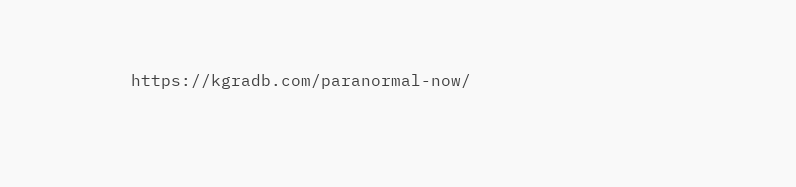https://kgradb.com/paranormal-now/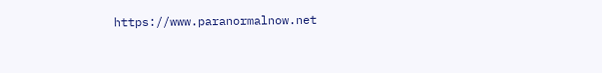https://www.paranormalnow.net